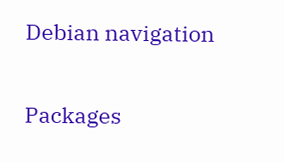Debian navigation

Packages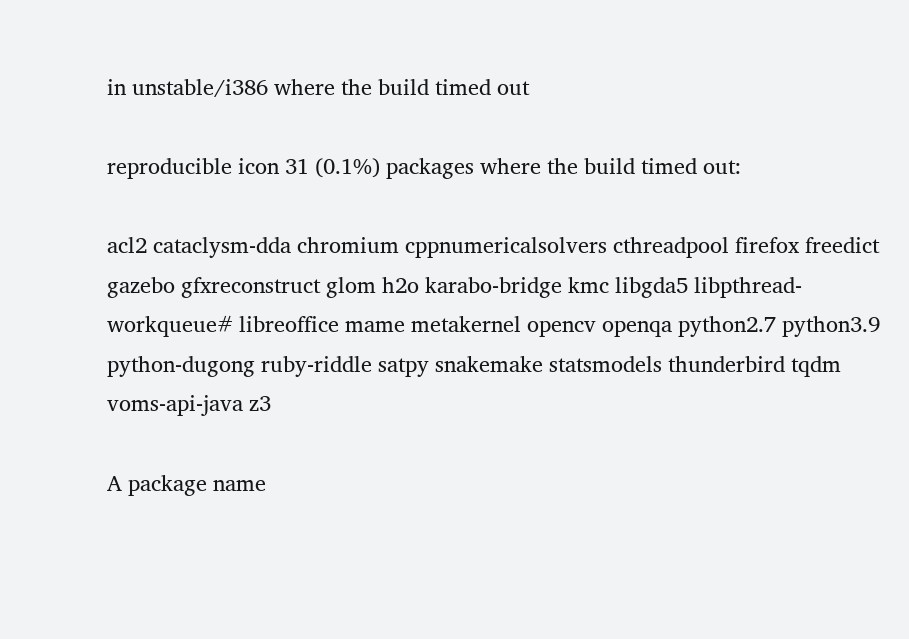in unstable/i386 where the build timed out

reproducible icon 31 (0.1%) packages where the build timed out:

acl2 cataclysm-dda chromium cppnumericalsolvers cthreadpool firefox freedict gazebo gfxreconstruct glom h2o karabo-bridge kmc libgda5 libpthread-workqueue# libreoffice mame metakernel opencv openqa python2.7 python3.9 python-dugong ruby-riddle satpy snakemake statsmodels thunderbird tqdm voms-api-java z3

A package name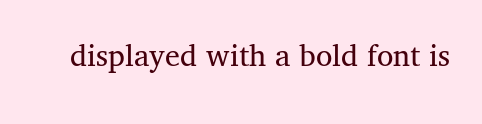displayed with a bold font is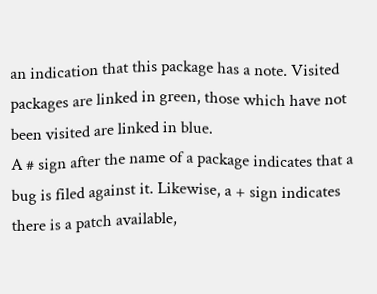an indication that this package has a note. Visited packages are linked in green, those which have not been visited are linked in blue.
A # sign after the name of a package indicates that a bug is filed against it. Likewise, a + sign indicates there is a patch available,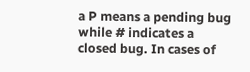a P means a pending bug while # indicates a closed bug. In cases of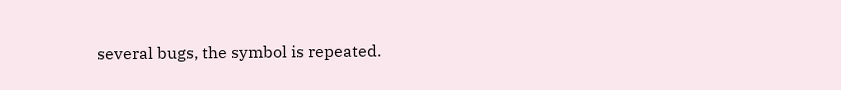several bugs, the symbol is repeated.